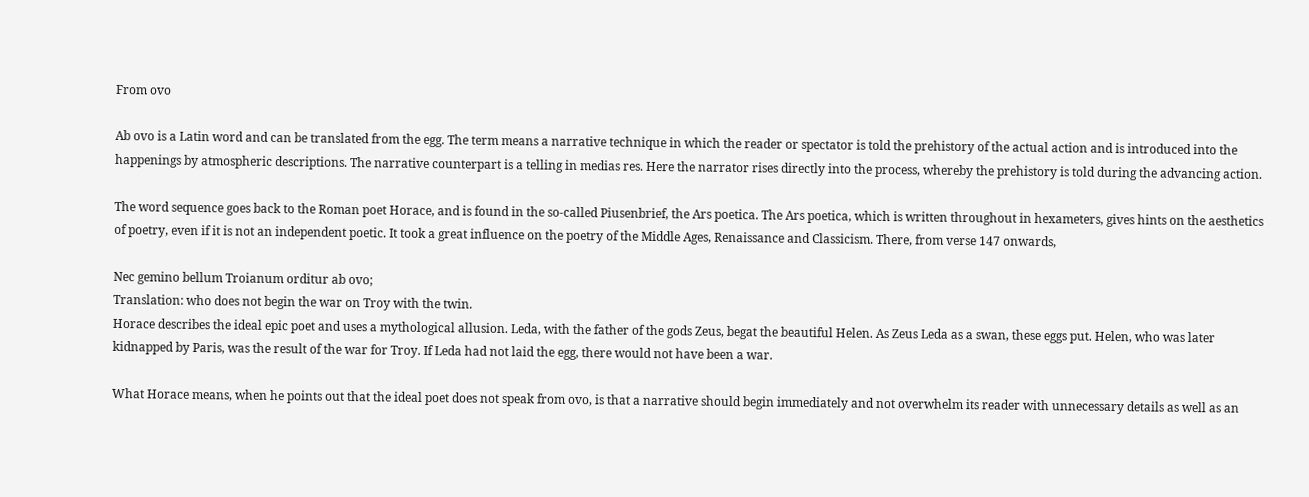From ovo

Ab ovo is a Latin word and can be translated from the egg. The term means a narrative technique in which the reader or spectator is told the prehistory of the actual action and is introduced into the happenings by atmospheric descriptions. The narrative counterpart is a telling in medias res. Here the narrator rises directly into the process, whereby the prehistory is told during the advancing action.

The word sequence goes back to the Roman poet Horace, and is found in the so-called Piusenbrief, the Ars poetica. The Ars poetica, which is written throughout in hexameters, gives hints on the aesthetics of poetry, even if it is not an independent poetic. It took a great influence on the poetry of the Middle Ages, Renaissance and Classicism. There, from verse 147 onwards,

Nec gemino bellum Troianum orditur ab ovo;
Translation: who does not begin the war on Troy with the twin.
Horace describes the ideal epic poet and uses a mythological allusion. Leda, with the father of the gods Zeus, begat the beautiful Helen. As Zeus Leda as a swan, these eggs put. Helen, who was later kidnapped by Paris, was the result of the war for Troy. If Leda had not laid the egg, there would not have been a war.

What Horace means, when he points out that the ideal poet does not speak from ovo, is that a narrative should begin immediately and not overwhelm its reader with unnecessary details as well as an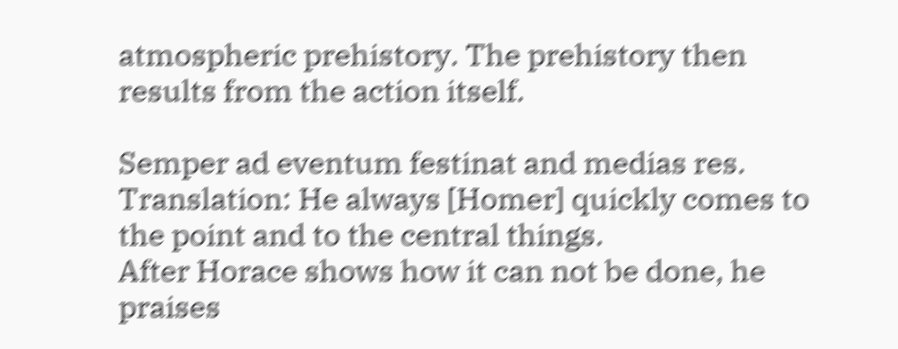atmospheric prehistory. The prehistory then results from the action itself.

Semper ad eventum festinat and medias res.
Translation: He always [Homer] quickly comes to the point and to the central things.
After Horace shows how it can not be done, he praises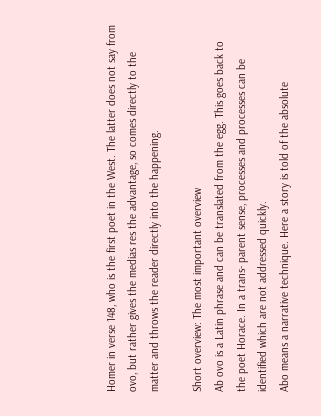Homer in verse 148, who is the first poet in the West. The latter does not say from ovo, but rather gives the medias res the advantage, so comes directly to the matter and throws the reader directly into the happening.

Short overview: The most important overview
Ab ovo is a Latin phrase and can be translated from the egg. This goes back to the poet Horace. In a trans- parent sense, processes and processes can be identified which are not addressed quickly.
Abo means a narrative technique. Here a story is told of the absolute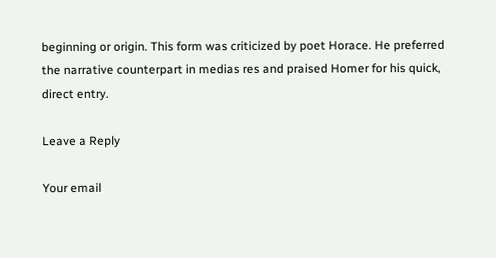beginning or origin. This form was criticized by poet Horace. He preferred the narrative counterpart in medias res and praised Homer for his quick, direct entry.

Leave a Reply

Your email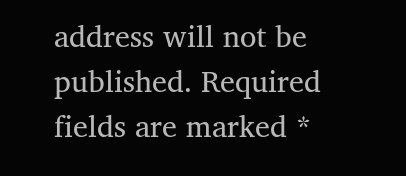address will not be published. Required fields are marked *